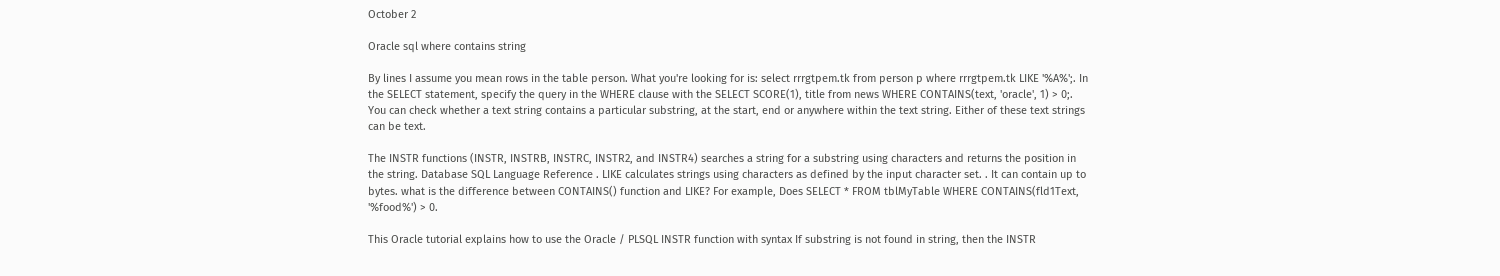October 2

Oracle sql where contains string

By lines I assume you mean rows in the table person. What you're looking for is: select rrrgtpem.tk from person p where rrrgtpem.tk LIKE '%A%';. In the SELECT statement, specify the query in the WHERE clause with the SELECT SCORE(1), title from news WHERE CONTAINS(text, 'oracle', 1) > 0;. You can check whether a text string contains a particular substring, at the start, end or anywhere within the text string. Either of these text strings can be text.

The INSTR functions (INSTR, INSTRB, INSTRC, INSTR2, and INSTR4) searches a string for a substring using characters and returns the position in the string. Database SQL Language Reference . LIKE calculates strings using characters as defined by the input character set. . It can contain up to bytes. what is the difference between CONTAINS() function and LIKE? For example, Does SELECT * FROM tblMyTable WHERE CONTAINS(fld1Text, '%food%') > 0.

This Oracle tutorial explains how to use the Oracle / PLSQL INSTR function with syntax If substring is not found in string, then the INSTR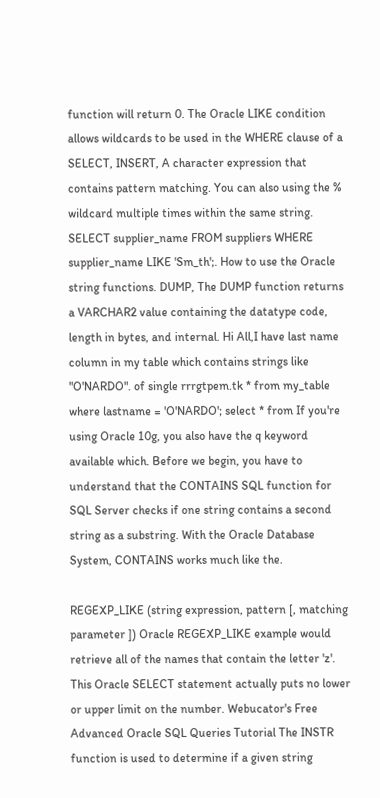function will return 0. The Oracle LIKE condition allows wildcards to be used in the WHERE clause of a SELECT, INSERT, A character expression that contains pattern matching. You can also using the % wildcard multiple times within the same string. SELECT supplier_name FROM suppliers WHERE supplier_name LIKE 'Sm_th';. How to use the Oracle string functions. DUMP, The DUMP function returns a VARCHAR2 value containing the datatype code, length in bytes, and internal. Hi All,I have last name column in my table which contains strings like "O'NARDO". of single rrrgtpem.tk * from my_table where lastname = 'O'NARDO'; select * from If you're using Oracle 10g, you also have the q keyword available which. Before we begin, you have to understand that the CONTAINS SQL function for SQL Server checks if one string contains a second string as a substring. With the Oracle Database System, CONTAINS works much like the.

REGEXP_LIKE (string expression, pattern [, matching parameter ]) Oracle REGEXP_LIKE example would retrieve all of the names that contain the letter 'z'. This Oracle SELECT statement actually puts no lower or upper limit on the number. Webucator's Free Advanced Oracle SQL Queries Tutorial The INSTR function is used to determine if a given string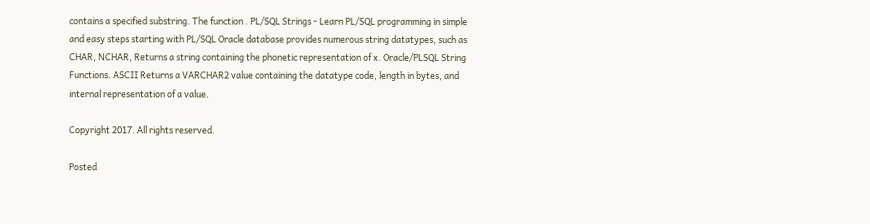contains a specified substring. The function . PL/SQL Strings - Learn PL/SQL programming in simple and easy steps starting with PL/SQL Oracle database provides numerous string datatypes, such as CHAR, NCHAR, Returns a string containing the phonetic representation of x. Oracle/PLSQL String Functions. ASCII Returns a VARCHAR2 value containing the datatype code, length in bytes, and internal representation of a value.

Copyright 2017. All rights reserved.

Posted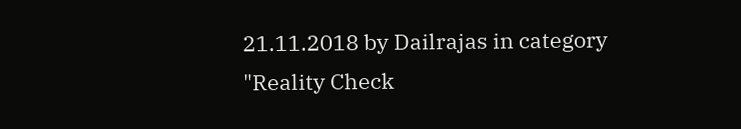21.11.2018 by Dailrajas in category "Reality Check